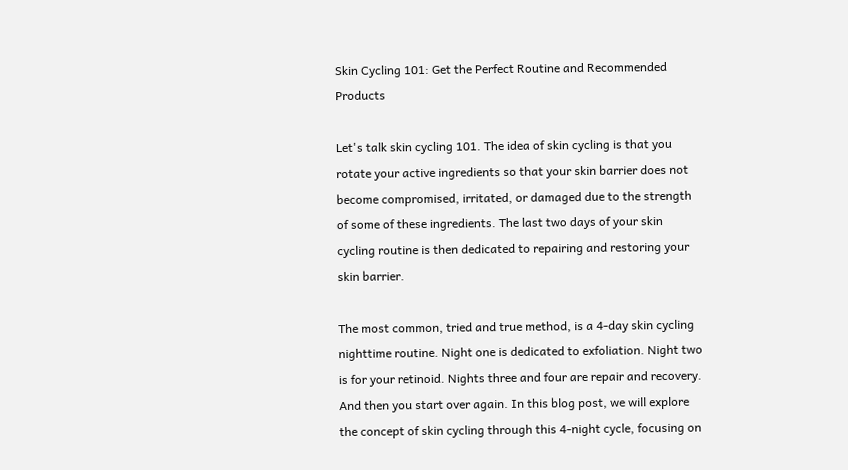Skin Cycling 101: Get the Perfect Routine and Recommended Products

Let's talk skin cycling 101. The idea of skin cycling is that you rotate your active ingredients so that your skin barrier does not become compromised, irritated, or damaged due to the strength of some of these ingredients. The last two days of your skin cycling routine is then dedicated to repairing and restoring your skin barrier.

The most common, tried and true method, is a 4-day skin cycling nighttime routine. Night one is dedicated to exfoliation. Night two is for your retinoid. Nights three and four are repair and recovery. And then you start over again. In this blog post, we will explore the concept of skin cycling through this 4-night cycle, focusing on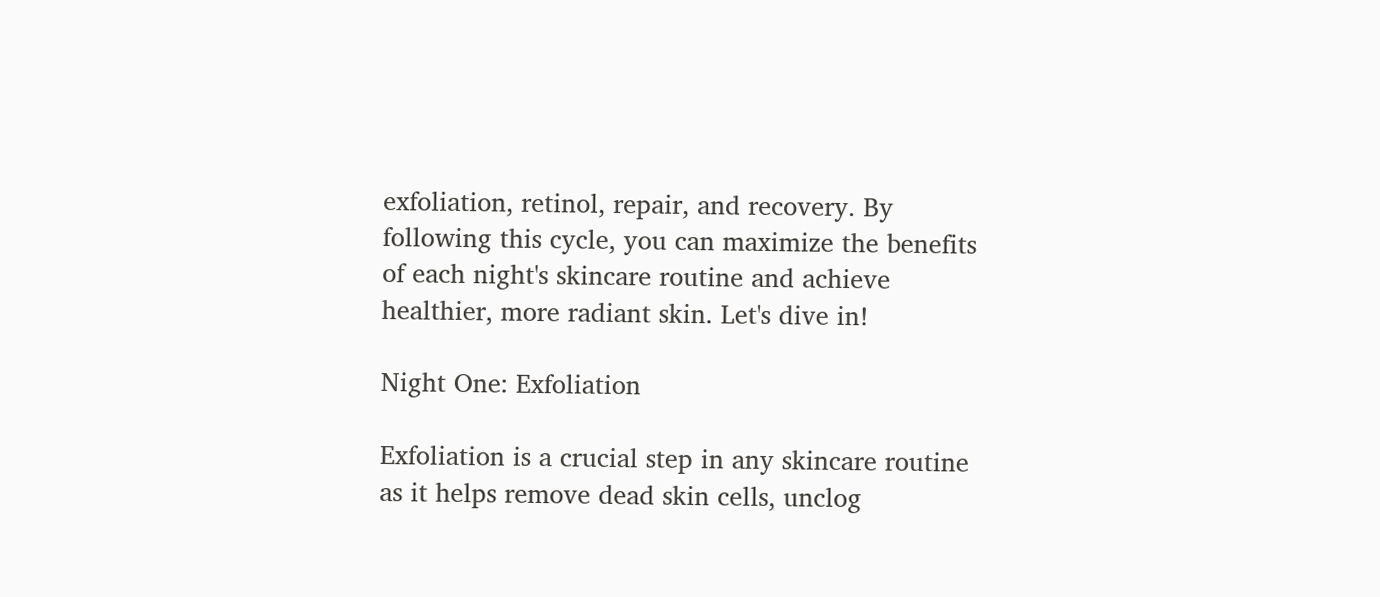exfoliation, retinol, repair, and recovery. By following this cycle, you can maximize the benefits of each night's skincare routine and achieve healthier, more radiant skin. Let's dive in!

Night One: Exfoliation

Exfoliation is a crucial step in any skincare routine as it helps remove dead skin cells, unclog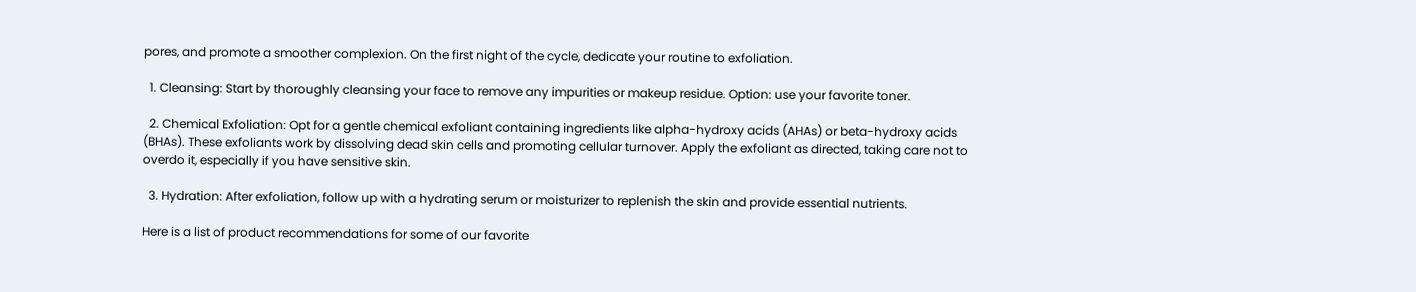pores, and promote a smoother complexion. On the first night of the cycle, dedicate your routine to exfoliation.

  1. Cleansing: Start by thoroughly cleansing your face to remove any impurities or makeup residue. Option: use your favorite toner.

  2. Chemical Exfoliation: Opt for a gentle chemical exfoliant containing ingredients like alpha-hydroxy acids (AHAs) or beta-hydroxy acids (BHAs). These exfoliants work by dissolving dead skin cells and promoting cellular turnover. Apply the exfoliant as directed, taking care not to overdo it, especially if you have sensitive skin.

  3. Hydration: After exfoliation, follow up with a hydrating serum or moisturizer to replenish the skin and provide essential nutrients.

Here is a list of product recommendations for some of our favorite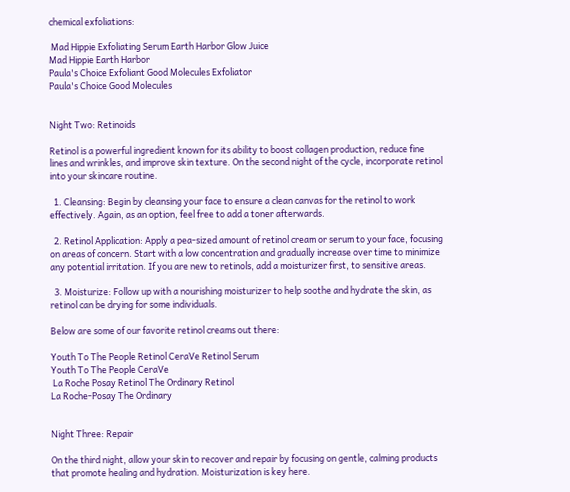chemical exfoliations:

 Mad Hippie Exfoliating Serum Earth Harbor Glow Juice
Mad Hippie Earth Harbor
Paula's Choice Exfoliant Good Molecules Exfoliator
Paula's Choice Good Molecules


Night Two: Retinoids

Retinol is a powerful ingredient known for its ability to boost collagen production, reduce fine lines and wrinkles, and improve skin texture. On the second night of the cycle, incorporate retinol into your skincare routine.

  1. Cleansing: Begin by cleansing your face to ensure a clean canvas for the retinol to work effectively. Again, as an option, feel free to add a toner afterwards.

  2. Retinol Application: Apply a pea-sized amount of retinol cream or serum to your face, focusing on areas of concern. Start with a low concentration and gradually increase over time to minimize any potential irritation. If you are new to retinols, add a moisturizer first, to sensitive areas.

  3. Moisturize: Follow up with a nourishing moisturizer to help soothe and hydrate the skin, as retinol can be drying for some individuals.

Below are some of our favorite retinol creams out there:

Youth To The People Retinol CeraVe Retinol Serum
Youth To The People CeraVe
 La Roche Posay Retinol The Ordinary Retinol
La Roche-Posay The Ordinary


Night Three: Repair

On the third night, allow your skin to recover and repair by focusing on gentle, calming products that promote healing and hydration. Moisturization is key here.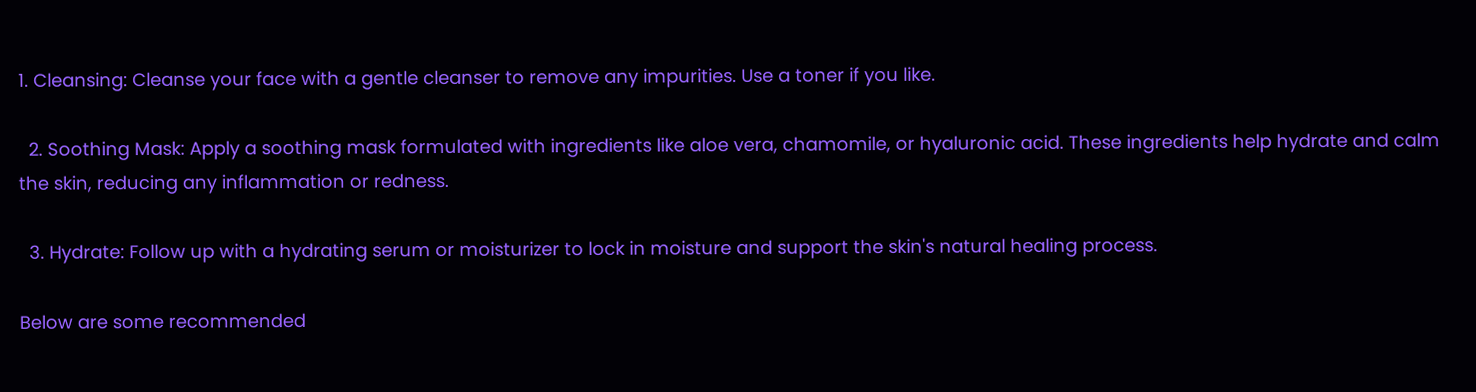1. Cleansing: Cleanse your face with a gentle cleanser to remove any impurities. Use a toner if you like.

  2. Soothing Mask: Apply a soothing mask formulated with ingredients like aloe vera, chamomile, or hyaluronic acid. These ingredients help hydrate and calm the skin, reducing any inflammation or redness.

  3. Hydrate: Follow up with a hydrating serum or moisturizer to lock in moisture and support the skin's natural healing process.

Below are some recommended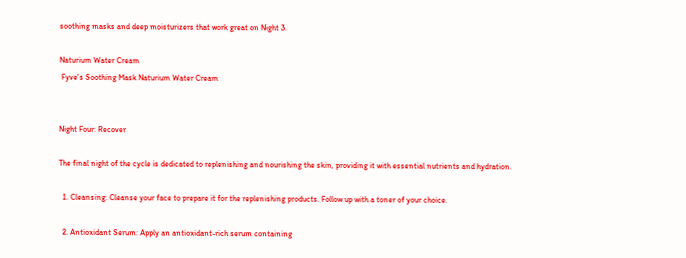soothing masks and deep moisturizers that work great on Night 3.

Naturium Water Cream
 Fyve's Soothing Mask Naturium Water Cream


Night Four: Recover

The final night of the cycle is dedicated to replenishing and nourishing the skin, providing it with essential nutrients and hydration.

  1. Cleansing: Cleanse your face to prepare it for the replenishing products. Follow up with a toner of your choice.

  2. Antioxidant Serum: Apply an antioxidant-rich serum containing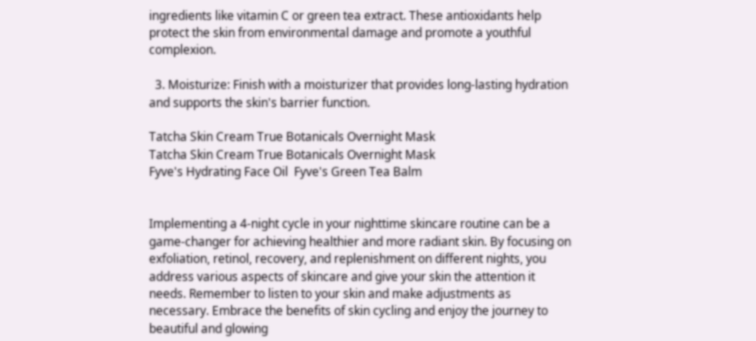ingredients like vitamin C or green tea extract. These antioxidants help protect the skin from environmental damage and promote a youthful complexion.

  3. Moisturize: Finish with a moisturizer that provides long-lasting hydration and supports the skin's barrier function.

Tatcha Skin Cream True Botanicals Overnight Mask
Tatcha Skin Cream True Botanicals Overnight Mask
Fyve's Hydrating Face Oil  Fyve's Green Tea Balm


Implementing a 4-night cycle in your nighttime skincare routine can be a game-changer for achieving healthier and more radiant skin. By focusing on exfoliation, retinol, recovery, and replenishment on different nights, you address various aspects of skincare and give your skin the attention it needs. Remember to listen to your skin and make adjustments as necessary. Embrace the benefits of skin cycling and enjoy the journey to beautiful and glowing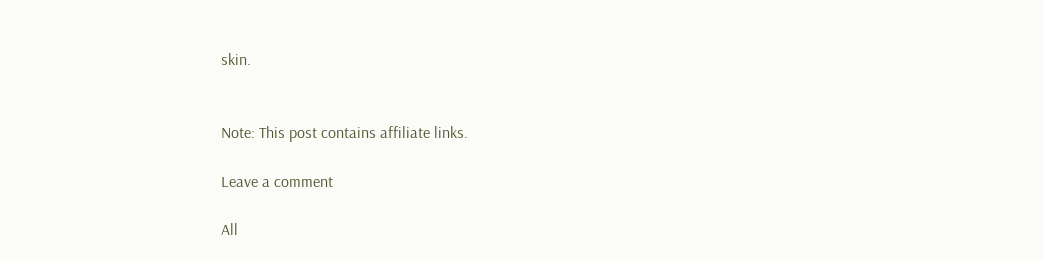skin.


Note: This post contains affiliate links.

Leave a comment

All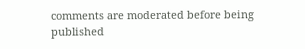comments are moderated before being published